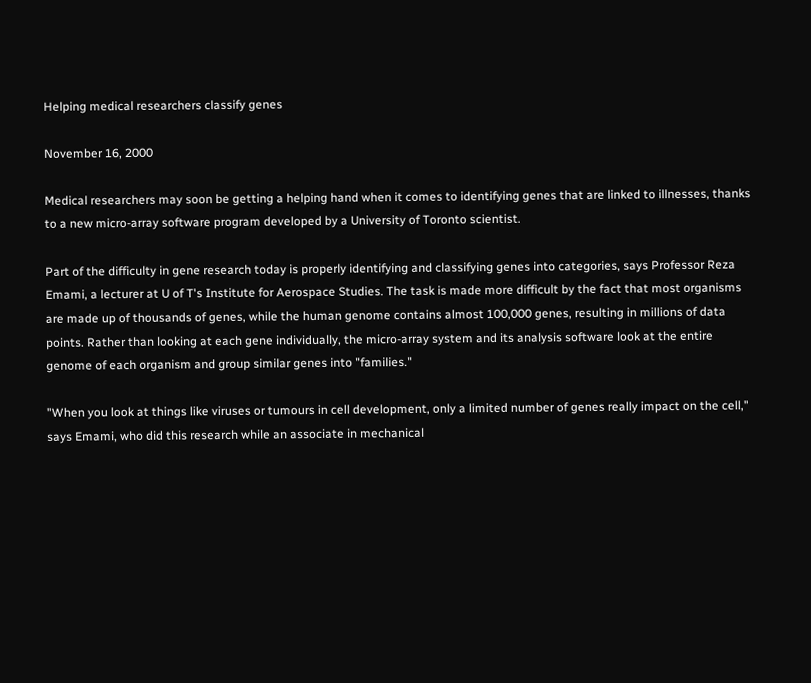Helping medical researchers classify genes

November 16, 2000

Medical researchers may soon be getting a helping hand when it comes to identifying genes that are linked to illnesses, thanks to a new micro-array software program developed by a University of Toronto scientist.

Part of the difficulty in gene research today is properly identifying and classifying genes into categories, says Professor Reza Emami, a lecturer at U of T's Institute for Aerospace Studies. The task is made more difficult by the fact that most organisms are made up of thousands of genes, while the human genome contains almost 100,000 genes, resulting in millions of data points. Rather than looking at each gene individually, the micro-array system and its analysis software look at the entire genome of each organism and group similar genes into "families."

"When you look at things like viruses or tumours in cell development, only a limited number of genes really impact on the cell," says Emami, who did this research while an associate in mechanical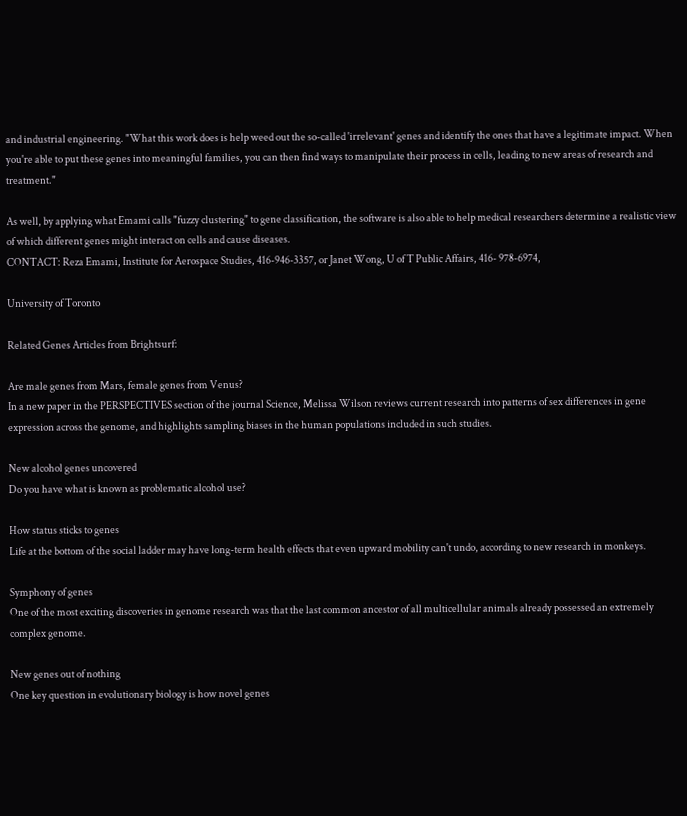and industrial engineering. "What this work does is help weed out the so-called 'irrelevant' genes and identify the ones that have a legitimate impact. When you're able to put these genes into meaningful families, you can then find ways to manipulate their process in cells, leading to new areas of research and treatment."

As well, by applying what Emami calls "fuzzy clustering" to gene classification, the software is also able to help medical researchers determine a realistic view of which different genes might interact on cells and cause diseases.
CONTACT: Reza Emami, Institute for Aerospace Studies, 416-946-3357, or Janet Wong, U of T Public Affairs, 416- 978-6974,

University of Toronto

Related Genes Articles from Brightsurf:

Are male genes from Mars, female genes from Venus?
In a new paper in the PERSPECTIVES section of the journal Science, Melissa Wilson reviews current research into patterns of sex differences in gene expression across the genome, and highlights sampling biases in the human populations included in such studies.

New alcohol genes uncovered
Do you have what is known as problematic alcohol use?

How status sticks to genes
Life at the bottom of the social ladder may have long-term health effects that even upward mobility can't undo, according to new research in monkeys.

Symphony of genes
One of the most exciting discoveries in genome research was that the last common ancestor of all multicellular animals already possessed an extremely complex genome.

New genes out of nothing
One key question in evolutionary biology is how novel genes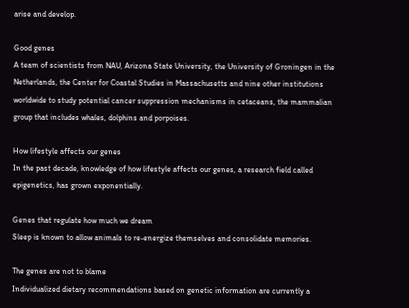arise and develop.

Good genes
A team of scientists from NAU, Arizona State University, the University of Groningen in the Netherlands, the Center for Coastal Studies in Massachusetts and nine other institutions worldwide to study potential cancer suppression mechanisms in cetaceans, the mammalian group that includes whales, dolphins and porpoises.

How lifestyle affects our genes
In the past decade, knowledge of how lifestyle affects our genes, a research field called epigenetics, has grown exponentially.

Genes that regulate how much we dream
Sleep is known to allow animals to re-energize themselves and consolidate memories.

The genes are not to blame
Individualized dietary recommendations based on genetic information are currently a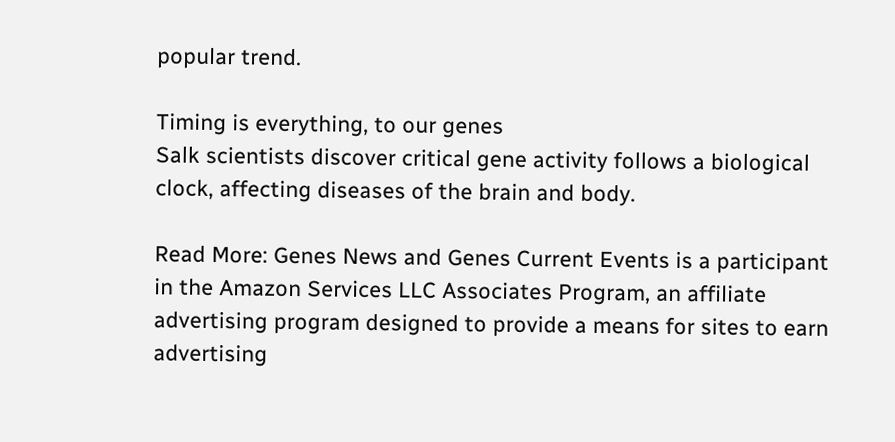popular trend.

Timing is everything, to our genes
Salk scientists discover critical gene activity follows a biological clock, affecting diseases of the brain and body.

Read More: Genes News and Genes Current Events is a participant in the Amazon Services LLC Associates Program, an affiliate advertising program designed to provide a means for sites to earn advertising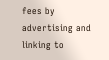fees by advertising and linking to